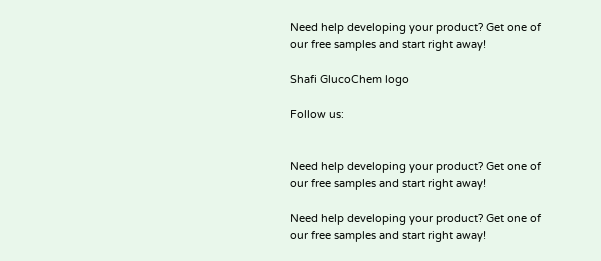Need help developing your product? Get one of our free samples and start right away!

Shafi GlucoChem logo

Follow us:


Need help developing your product? Get one of our free samples and start right away!

Need help developing your product? Get one of our free samples and start right away!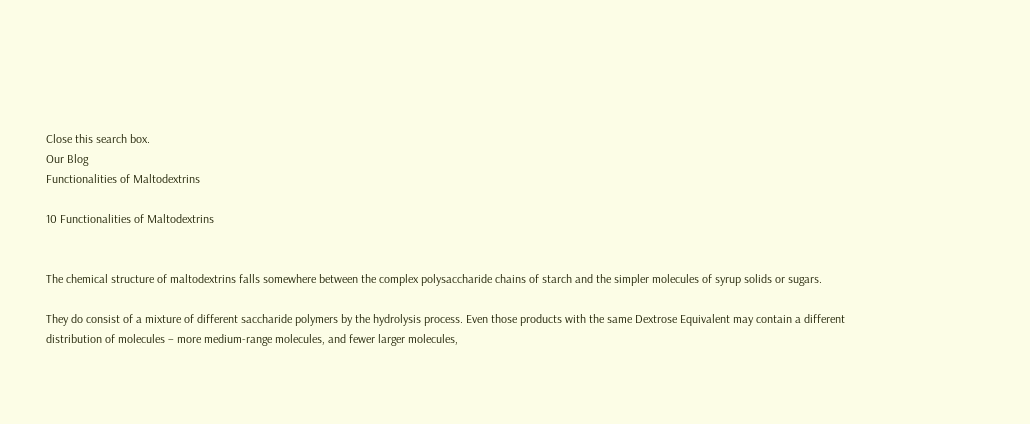Close this search box.
Our Blog
Functionalities of Maltodextrins

10 Functionalities of Maltodextrins


The chemical structure of maltodextrins falls somewhere between the complex polysaccharide chains of starch and the simpler molecules of syrup solids or sugars.

They do consist of a mixture of different saccharide polymers by the hydrolysis process. Even those products with the same Dextrose Equivalent may contain a different distribution of molecules – more medium-range molecules, and fewer larger molecules,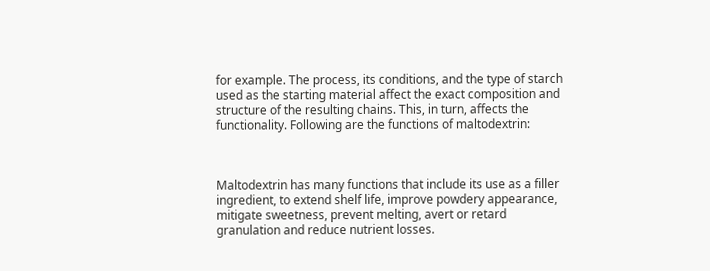for example. The process, its conditions, and the type of starch used as the starting material affect the exact composition and structure of the resulting chains. This, in turn, affects the functionality. Following are the functions of maltodextrin:



Maltodextrin has many functions that include its use as a filler ingredient, to extend shelf life, improve powdery appearance, mitigate sweetness, prevent melting, avert or retard granulation and reduce nutrient losses.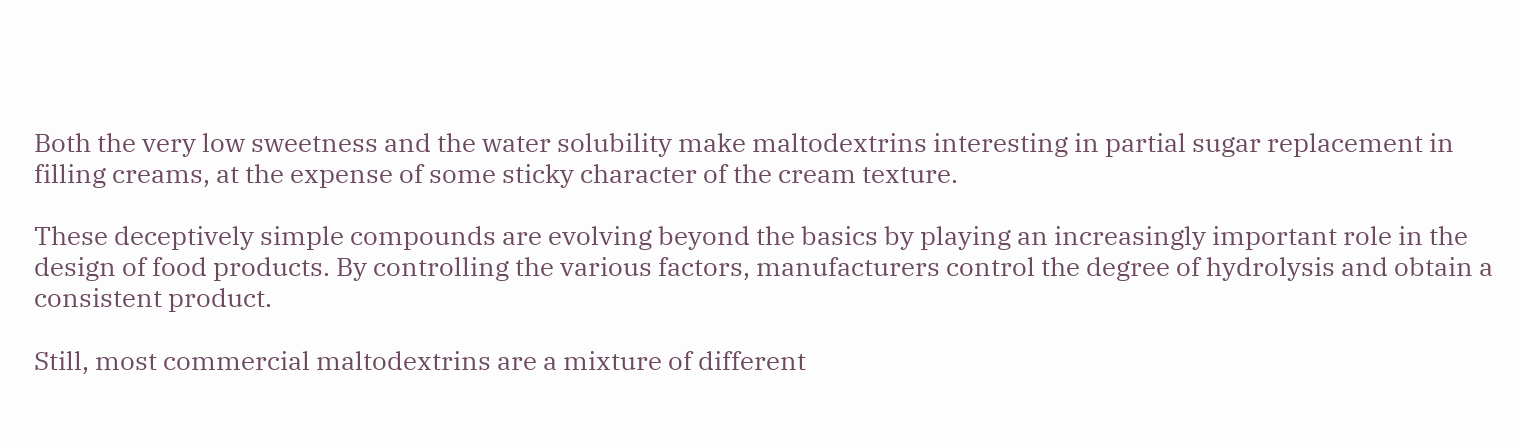Both the very low sweetness and the water solubility make maltodextrins interesting in partial sugar replacement in filling creams, at the expense of some sticky character of the cream texture.

These deceptively simple compounds are evolving beyond the basics by playing an increasingly important role in the design of food products. By controlling the various factors, manufacturers control the degree of hydrolysis and obtain a consistent product.

Still, most commercial maltodextrins are a mixture of different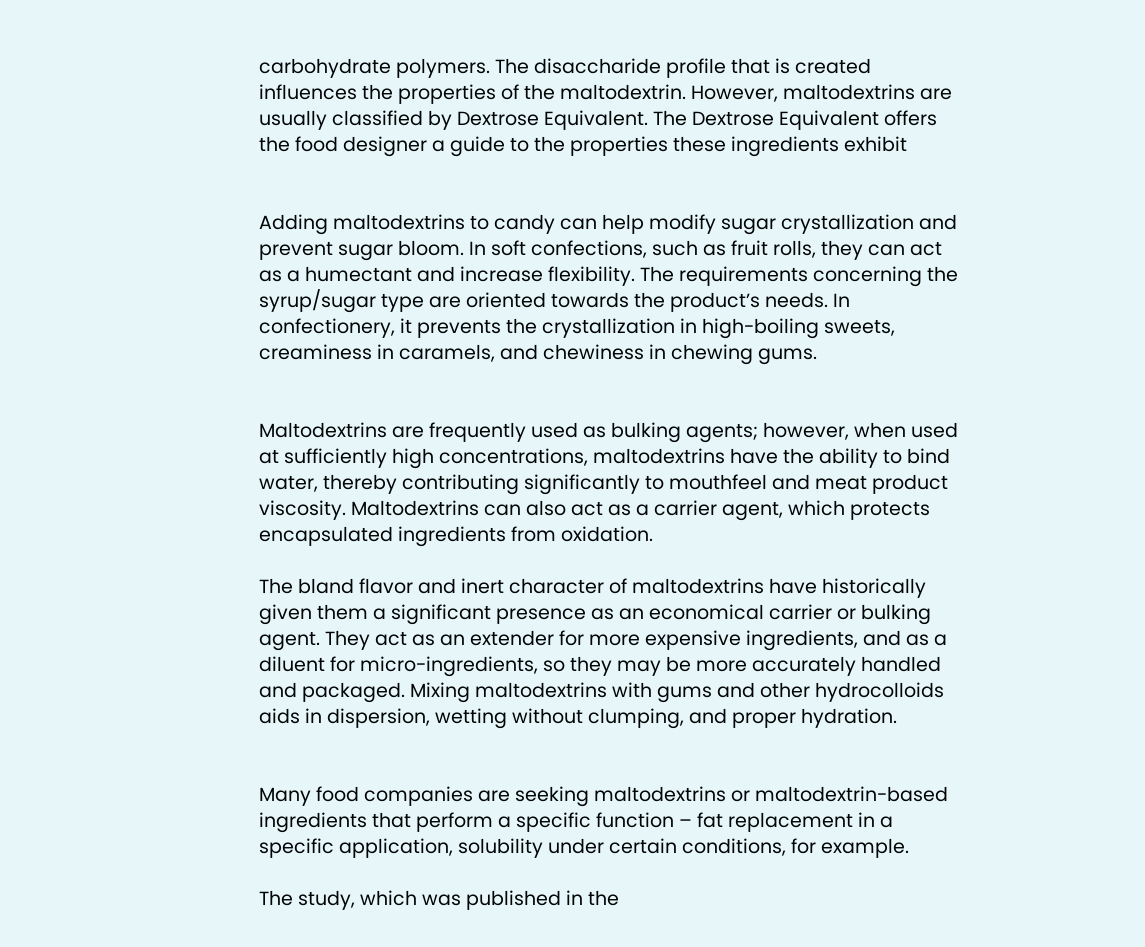carbohydrate polymers. The disaccharide profile that is created influences the properties of the maltodextrin. However, maltodextrins are usually classified by Dextrose Equivalent. The Dextrose Equivalent offers the food designer a guide to the properties these ingredients exhibit


Adding maltodextrins to candy can help modify sugar crystallization and prevent sugar bloom. In soft confections, such as fruit rolls, they can act as a humectant and increase flexibility. The requirements concerning the syrup/sugar type are oriented towards the product’s needs. In confectionery, it prevents the crystallization in high-boiling sweets, creaminess in caramels, and chewiness in chewing gums.


Maltodextrins are frequently used as bulking agents; however, when used at sufficiently high concentrations, maltodextrins have the ability to bind water, thereby contributing significantly to mouthfeel and meat product viscosity. Maltodextrins can also act as a carrier agent, which protects encapsulated ingredients from oxidation.

The bland flavor and inert character of maltodextrins have historically given them a significant presence as an economical carrier or bulking agent. They act as an extender for more expensive ingredients, and as a diluent for micro-ingredients, so they may be more accurately handled and packaged. Mixing maltodextrins with gums and other hydrocolloids aids in dispersion, wetting without clumping, and proper hydration.


Many food companies are seeking maltodextrins or maltodextrin-based ingredients that perform a specific function – fat replacement in a specific application, solubility under certain conditions, for example.

The study, which was published in the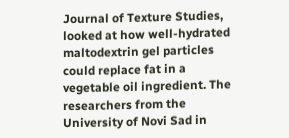Journal of Texture Studies, looked at how well-hydrated maltodextrin gel particles could replace fat in a vegetable oil ingredient. The researchers from the University of Novi Sad in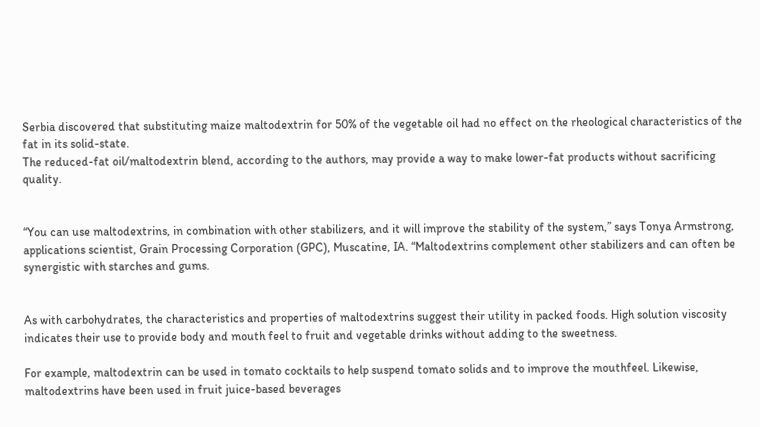Serbia discovered that substituting maize maltodextrin for 50% of the vegetable oil had no effect on the rheological characteristics of the fat in its solid-state.
The reduced-fat oil/maltodextrin blend, according to the authors, may provide a way to make lower-fat products without sacrificing quality.


“You can use maltodextrins, in combination with other stabilizers, and it will improve the stability of the system,” says Tonya Armstrong, applications scientist, Grain Processing Corporation (GPC), Muscatine, IA. “Maltodextrins complement other stabilizers and can often be synergistic with starches and gums.


As with carbohydrates, the characteristics and properties of maltodextrins suggest their utility in packed foods. High solution viscosity indicates their use to provide body and mouth feel to fruit and vegetable drinks without adding to the sweetness.

For example, maltodextrin can be used in tomato cocktails to help suspend tomato solids and to improve the mouthfeel. Likewise, maltodextrins have been used in fruit juice-based beverages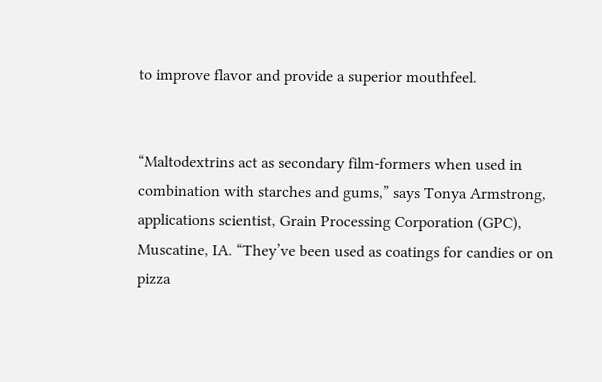to improve flavor and provide a superior mouthfeel.


“Maltodextrins act as secondary film-formers when used in combination with starches and gums,” says Tonya Armstrong, applications scientist, Grain Processing Corporation (GPC), Muscatine, IA. “They’ve been used as coatings for candies or on pizza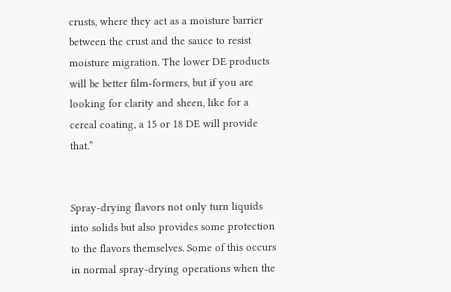crusts, where they act as a moisture barrier between the crust and the sauce to resist moisture migration. The lower DE products will be better film-formers, but if you are looking for clarity and sheen, like for a cereal coating, a 15 or 18 DE will provide that.”


Spray-drying flavors not only turn liquids into solids but also provides some protection to the flavors themselves. Some of this occurs in normal spray-drying operations when the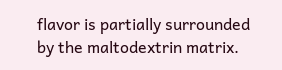flavor is partially surrounded by the maltodextrin matrix.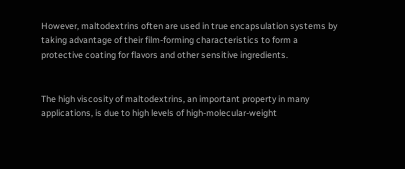However, maltodextrins often are used in true encapsulation systems by taking advantage of their film-forming characteristics to form a protective coating for flavors and other sensitive ingredients.


The high viscosity of maltodextrins, an important property in many applications, is due to high levels of high-molecular-weight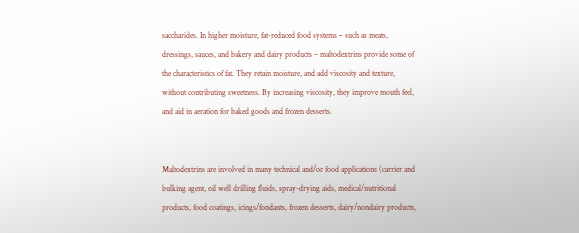saccharides. In higher moisture, fat-reduced food systems – such as meats, dressings, sauces, and bakery and dairy products – maltodextrins provide some of the characteristics of fat. They retain moisture, and add viscosity and texture, without contributing sweetness. By increasing viscosity, they improve mouth feel, and aid in aeration for baked goods and frozen desserts.


Maltodextrins are involved in many technical and/or food applications (carrier and bulking agent, oil well drilling fluids, spray-drying aids, medical/nutritional products, food coatings, icings/fondants, frozen desserts, dairy/nondairy products,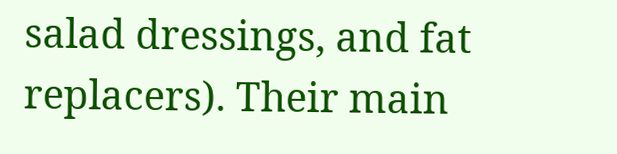salad dressings, and fat replacers). Their main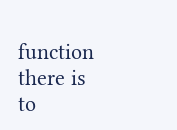function there is to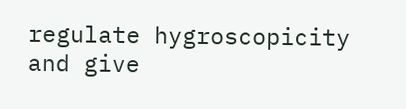regulate hygroscopicity and give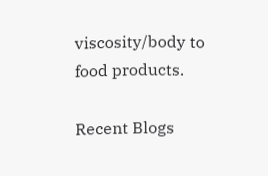viscosity/body to food products.

Recent Blogs